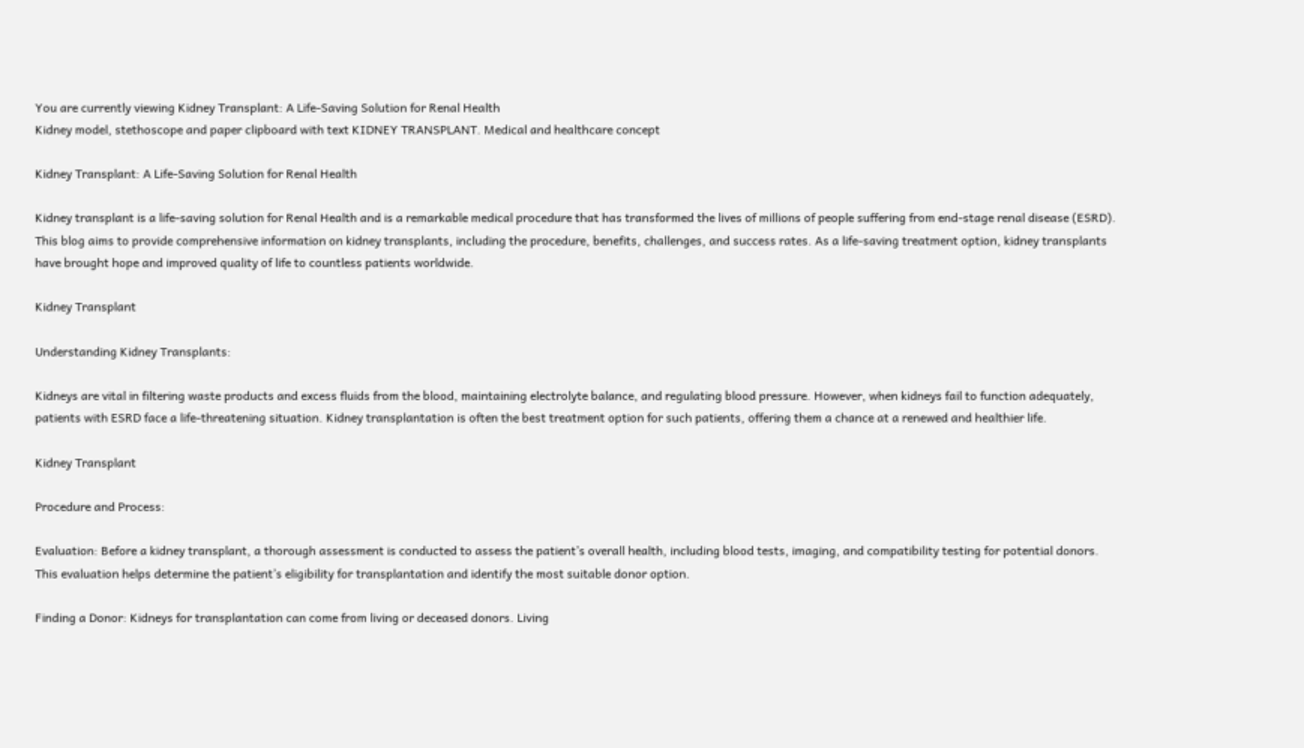You are currently viewing Kidney Transplant: A Life-Saving Solution for Renal Health
Kidney model, stethoscope and paper clipboard with text KIDNEY TRANSPLANT. Medical and healthcare concept

Kidney Transplant: A Life-Saving Solution for Renal Health

Kidney transplant is a life-saving solution for Renal Health and is a remarkable medical procedure that has transformed the lives of millions of people suffering from end-stage renal disease (ESRD). This blog aims to provide comprehensive information on kidney transplants, including the procedure, benefits, challenges, and success rates. As a life-saving treatment option, kidney transplants have brought hope and improved quality of life to countless patients worldwide.

Kidney Transplant

Understanding Kidney Transplants:

Kidneys are vital in filtering waste products and excess fluids from the blood, maintaining electrolyte balance, and regulating blood pressure. However, when kidneys fail to function adequately, patients with ESRD face a life-threatening situation. Kidney transplantation is often the best treatment option for such patients, offering them a chance at a renewed and healthier life.

Kidney Transplant

Procedure and Process:

Evaluation: Before a kidney transplant, a thorough assessment is conducted to assess the patient’s overall health, including blood tests, imaging, and compatibility testing for potential donors. This evaluation helps determine the patient’s eligibility for transplantation and identify the most suitable donor option.

Finding a Donor: Kidneys for transplantation can come from living or deceased donors. Living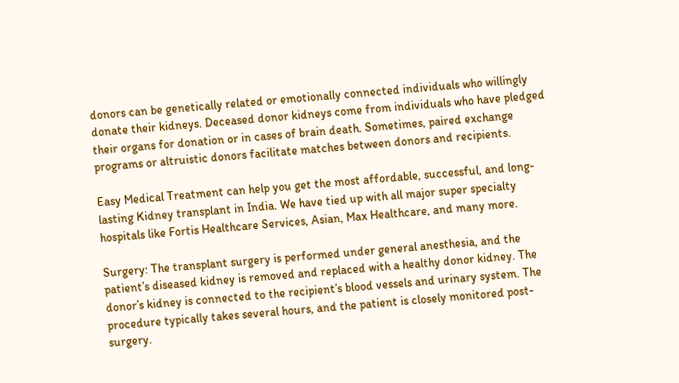donors can be genetically related or emotionally connected individuals who willingly donate their kidneys. Deceased donor kidneys come from individuals who have pledged their organs for donation or in cases of brain death. Sometimes, paired exchange programs or altruistic donors facilitate matches between donors and recipients.

Easy Medical Treatment can help you get the most affordable, successful, and long-lasting Kidney transplant in India. We have tied up with all major super specialty hospitals like Fortis Healthcare Services, Asian, Max Healthcare, and many more.

Surgery: The transplant surgery is performed under general anesthesia, and the patient’s diseased kidney is removed and replaced with a healthy donor kidney. The donor’s kidney is connected to the recipient’s blood vessels and urinary system. The procedure typically takes several hours, and the patient is closely monitored post-surgery.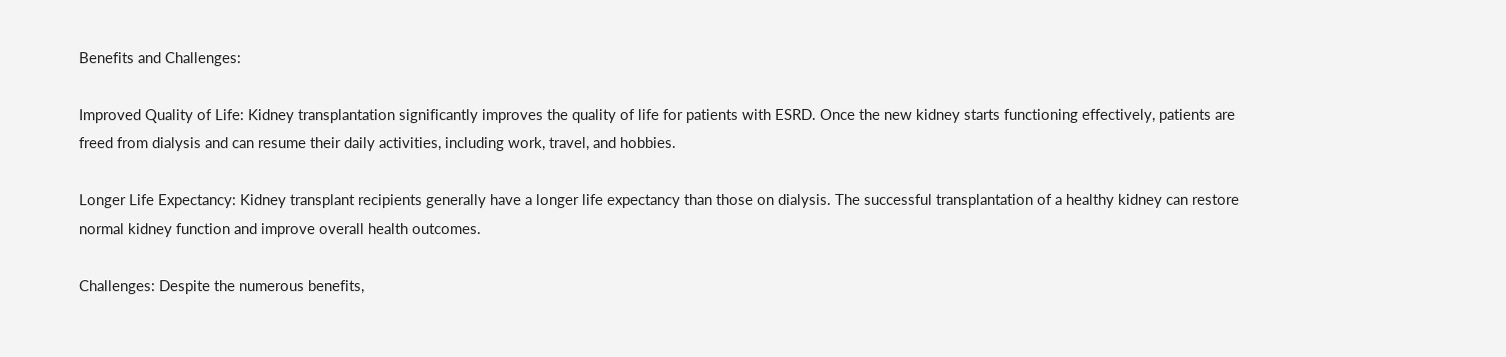Benefits and Challenges:

Improved Quality of Life: Kidney transplantation significantly improves the quality of life for patients with ESRD. Once the new kidney starts functioning effectively, patients are freed from dialysis and can resume their daily activities, including work, travel, and hobbies.

Longer Life Expectancy: Kidney transplant recipients generally have a longer life expectancy than those on dialysis. The successful transplantation of a healthy kidney can restore normal kidney function and improve overall health outcomes.

Challenges: Despite the numerous benefits,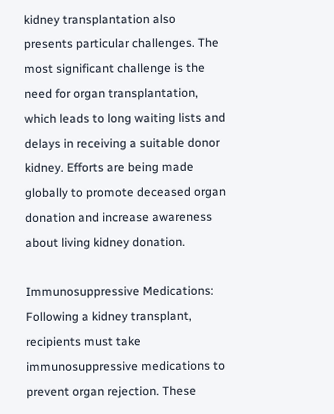kidney transplantation also presents particular challenges. The most significant challenge is the need for organ transplantation, which leads to long waiting lists and delays in receiving a suitable donor kidney. Efforts are being made globally to promote deceased organ donation and increase awareness about living kidney donation.

Immunosuppressive Medications: Following a kidney transplant, recipients must take immunosuppressive medications to prevent organ rejection. These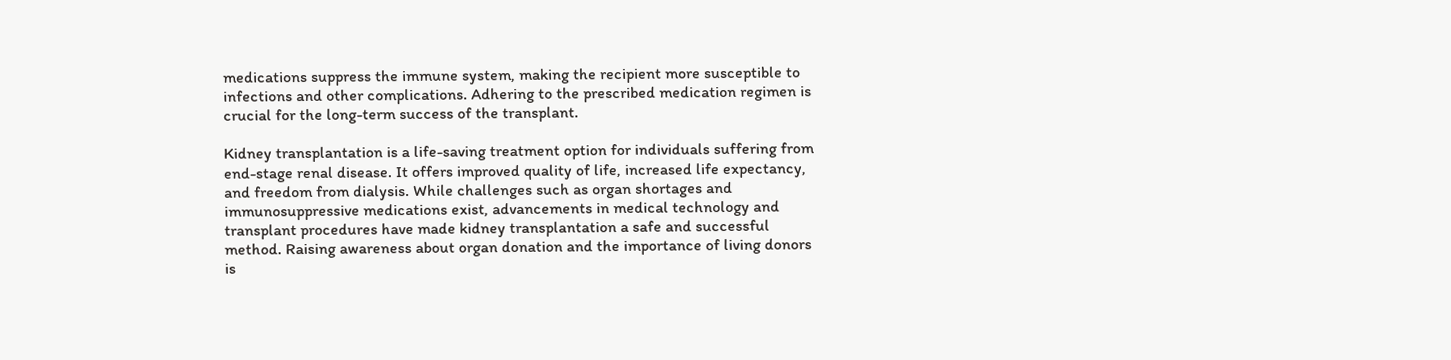medications suppress the immune system, making the recipient more susceptible to infections and other complications. Adhering to the prescribed medication regimen is crucial for the long-term success of the transplant.

Kidney transplantation is a life-saving treatment option for individuals suffering from end-stage renal disease. It offers improved quality of life, increased life expectancy, and freedom from dialysis. While challenges such as organ shortages and immunosuppressive medications exist, advancements in medical technology and transplant procedures have made kidney transplantation a safe and successful method. Raising awareness about organ donation and the importance of living donors is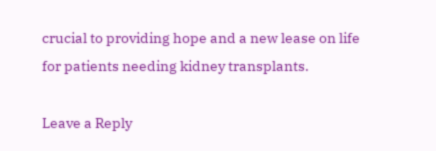crucial to providing hope and a new lease on life for patients needing kidney transplants.

Leave a Reply